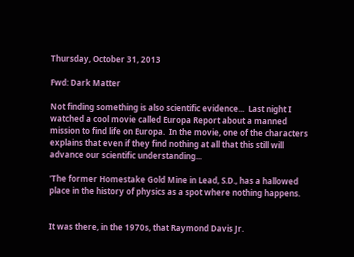Thursday, October 31, 2013

Fwd: Dark Matter

Not finding something is also scientific evidence...  Last night I  watched a cool movie called Europa Report about a manned mission to find life on Europa.  In the movie, one of the characters explains that even if they find nothing at all that this still will advance our scientific understanding...

'The former Homestake Gold Mine in Lead, S.D., has a hallowed place in the history of physics as a spot where nothing happens.


It was there, in the 1970s, that Raymond Davis Jr.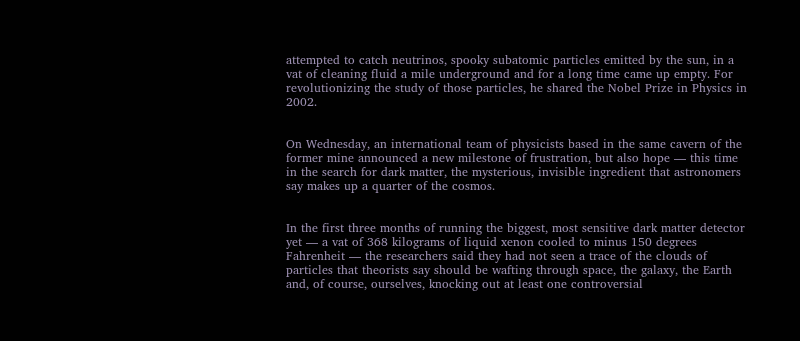attempted to catch neutrinos, spooky subatomic particles emitted by the sun, in a vat of cleaning fluid a mile underground and for a long time came up empty. For revolutionizing the study of those particles, he shared the Nobel Prize in Physics in 2002.


On Wednesday, an international team of physicists based in the same cavern of the former mine announced a new milestone of frustration, but also hope — this time in the search for dark matter, the mysterious, invisible ingredient that astronomers say makes up a quarter of the cosmos.


In the first three months of running the biggest, most sensitive dark matter detector yet — a vat of 368 kilograms of liquid xenon cooled to minus 150 degrees Fahrenheit — the researchers said they had not seen a trace of the clouds of particles that theorists say should be wafting through space, the galaxy, the Earth and, of course, ourselves, knocking out at least one controversial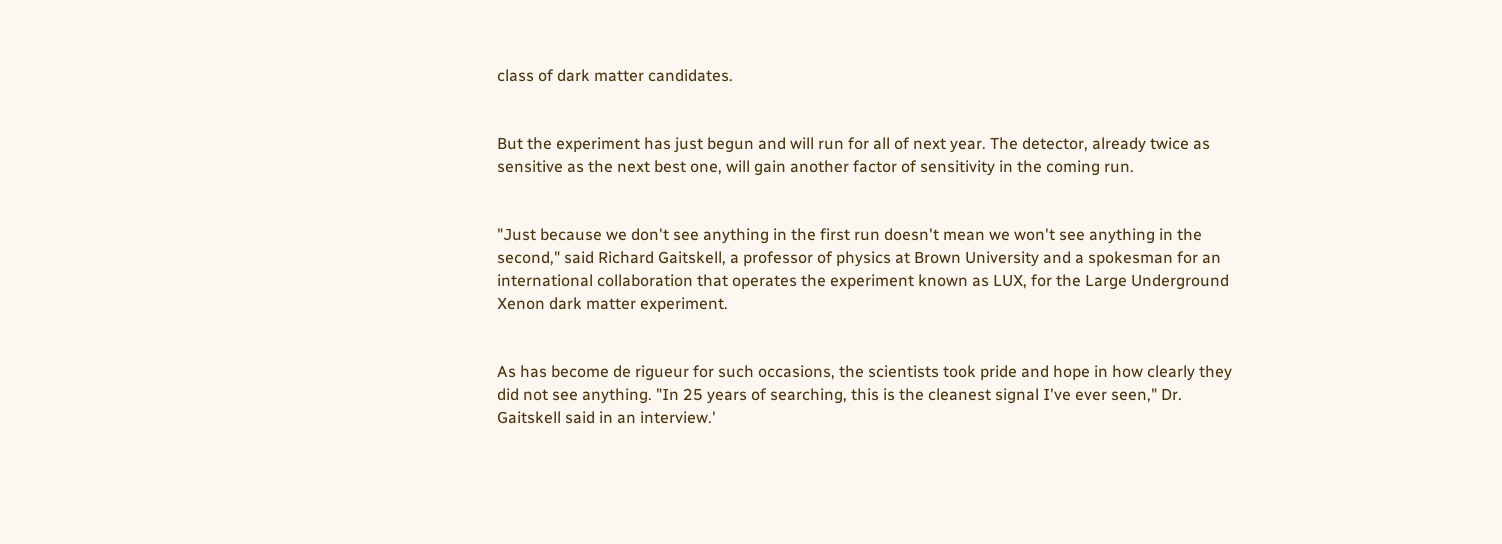class of dark matter candidates.


But the experiment has just begun and will run for all of next year. The detector, already twice as sensitive as the next best one, will gain another factor of sensitivity in the coming run.


"Just because we don't see anything in the first run doesn't mean we won't see anything in the second," said Richard Gaitskell, a professor of physics at Brown University and a spokesman for an international collaboration that operates the experiment known as LUX, for the Large Underground Xenon dark matter experiment.


As has become de rigueur for such occasions, the scientists took pride and hope in how clearly they did not see anything. "In 25 years of searching, this is the cleanest signal I've ever seen," Dr. Gaitskell said in an interview.'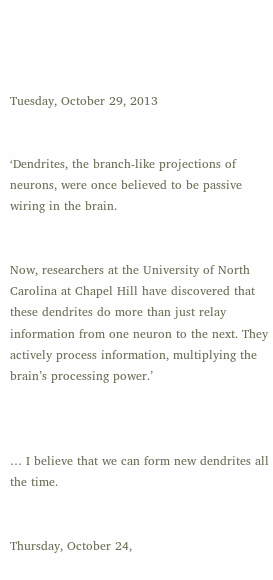Tuesday, October 29, 2013


‘Dendrites, the branch-like projections of neurons, were once believed to be passive wiring in the brain.


Now, researchers at the University of North Carolina at Chapel Hill have discovered that these dendrites do more than just relay information from one neuron to the next. They actively process information, multiplying the brain’s processing power.’



… I believe that we can form new dendrites all the time.


Thursday, October 24,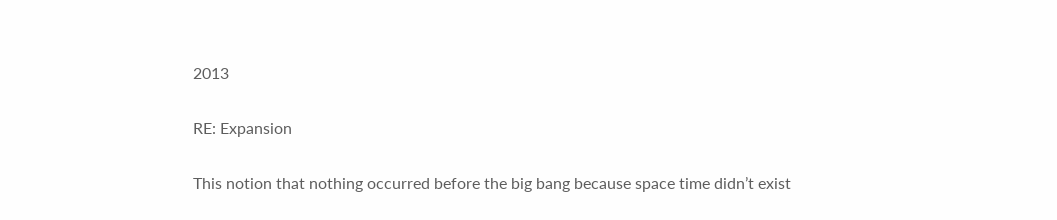2013

RE: Expansion

This notion that nothing occurred before the big bang because space time didn’t exist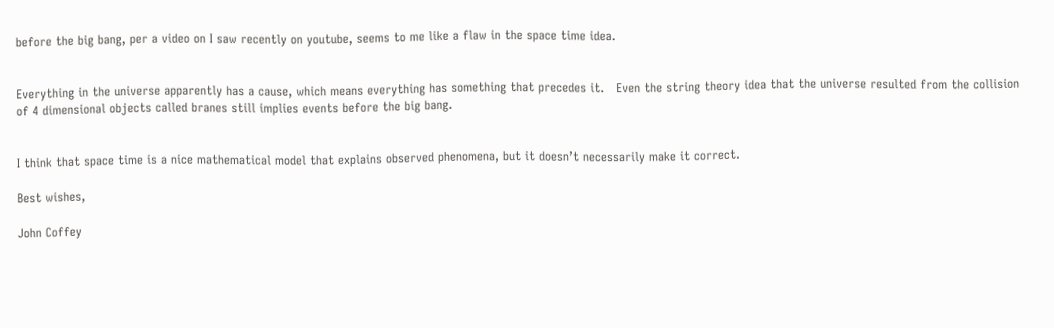before the big bang, per a video on I saw recently on youtube, seems to me like a flaw in the space time idea.


Everything in the universe apparently has a cause, which means everything has something that precedes it.   Even the string theory idea that the universe resulted from the collision of 4 dimensional objects called branes still implies events before the big bang.


I think that space time is a nice mathematical model that explains observed phenomena, but it doesn’t necessarily make it correct.

Best wishes,

John Coffey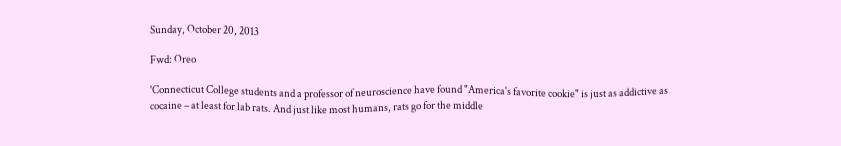Sunday, October 20, 2013

Fwd: Oreo

'Connecticut College students and a professor of neuroscience have found "America's favorite cookie" is just as addictive as cocaine – at least for lab rats. And just like most humans, rats go for the middle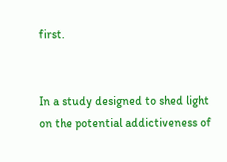first.


In a study designed to shed light on the potential addictiveness of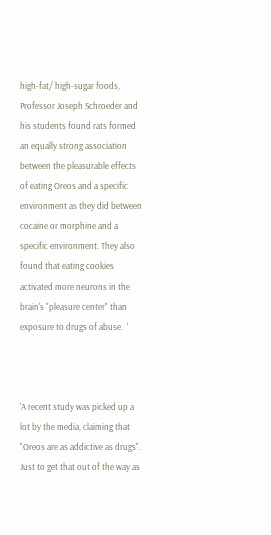high-fat/ high-sugar foods, Professor Joseph Schroeder and his students found rats formed an equally strong association between the pleasurable effects of eating Oreos and a specific environment as they did between cocaine or morphine and a specific environment. They also found that eating cookies activated more neurons in the brain's "pleasure center" than exposure to drugs of abuse.  '



'A recent study was picked up a lot by the media, claiming that "Oreos are as addictive as drugs". Just to get that out of the way as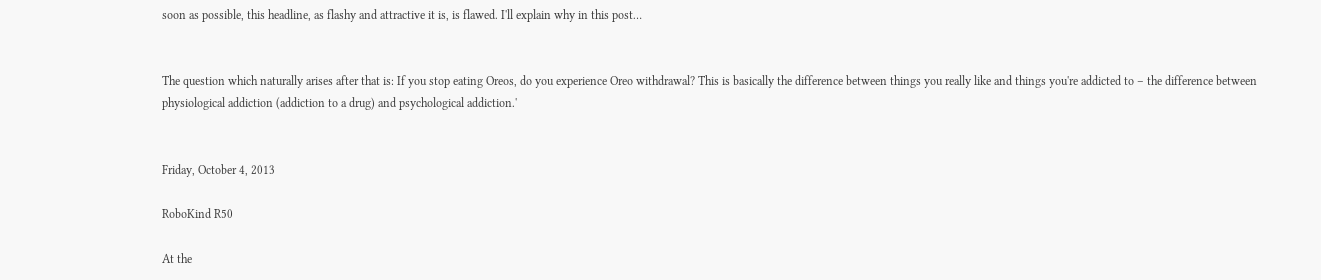soon as possible, this headline, as flashy and attractive it is, is flawed. I'll explain why in this post…


The question which naturally arises after that is: If you stop eating Oreos, do you experience Oreo withdrawal? This is basically the difference between things you really like and things you're addicted to – the difference between physiological addiction (addiction to a drug) and psychological addiction.'


Friday, October 4, 2013

RoboKind R50

At the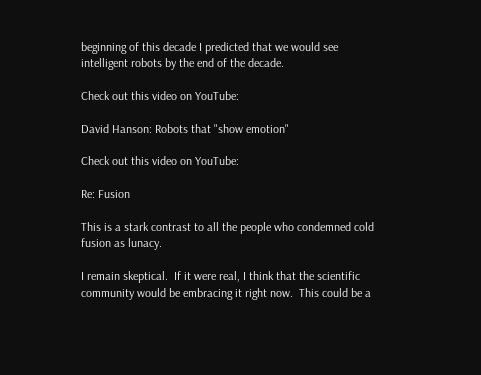beginning of this decade I predicted that we would see intelligent robots by the end of the decade.

Check out this video on YouTube:

David Hanson: Robots that "show emotion"

Check out this video on YouTube:

Re: Fusion

This is a stark contrast to all the people who condemned cold fusion as lunacy.

I remain skeptical.  If it were real, I think that the scientific community would be embracing it right now.  This could be a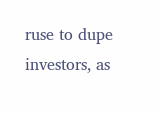ruse to dupe investors, as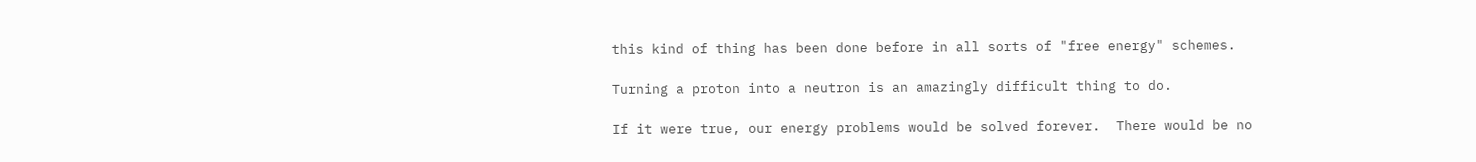this kind of thing has been done before in all sorts of "free energy" schemes.

Turning a proton into a neutron is an amazingly difficult thing to do.

If it were true, our energy problems would be solved forever.  There would be no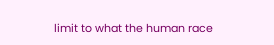limit to what the human race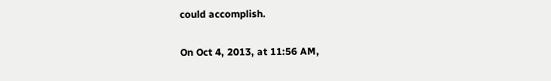could accomplish.

On Oct 4, 2013, at 11:56 AM,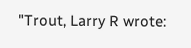"Trout, Larry R wrote: